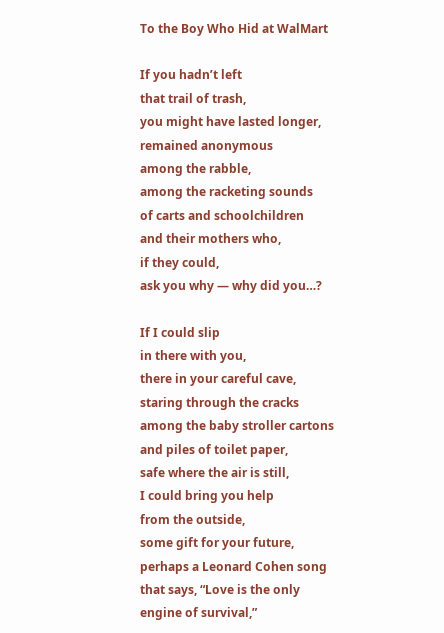To the Boy Who Hid at WalMart

If you hadn’t left
that trail of trash,
you might have lasted longer,
remained anonymous
among the rabble,
among the racketing sounds
of carts and schoolchildren
and their mothers who,
if they could,
ask you why — why did you…?

If I could slip
in there with you,
there in your careful cave,
staring through the cracks
among the baby stroller cartons
and piles of toilet paper,
safe where the air is still,
I could bring you help
from the outside,
some gift for your future,
perhaps a Leonard Cohen song
that says, “Love is the only
engine of survival,”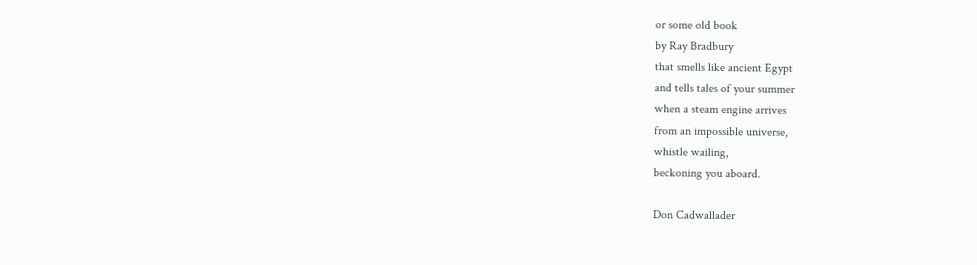or some old book
by Ray Bradbury
that smells like ancient Egypt
and tells tales of your summer
when a steam engine arrives
from an impossible universe,
whistle wailing,
beckoning you aboard.

Don Cadwallader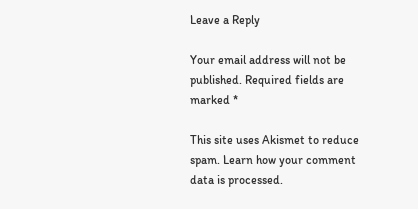Leave a Reply

Your email address will not be published. Required fields are marked *

This site uses Akismet to reduce spam. Learn how your comment data is processed.